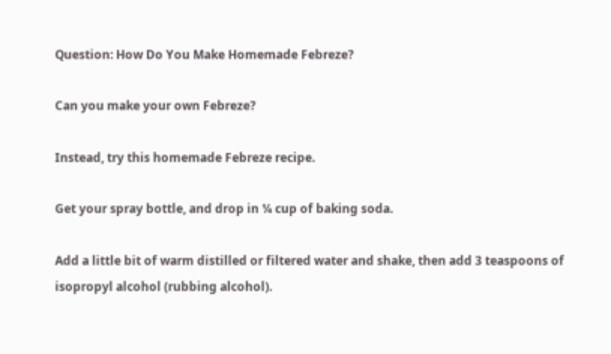Question: How Do You Make Homemade Febreze?

Can you make your own Febreze?

Instead, try this homemade Febreze recipe.

Get your spray bottle, and drop in ¼ cup of baking soda.

Add a little bit of warm distilled or filtered water and shake, then add 3 teaspoons of isopropyl alcohol (rubbing alcohol).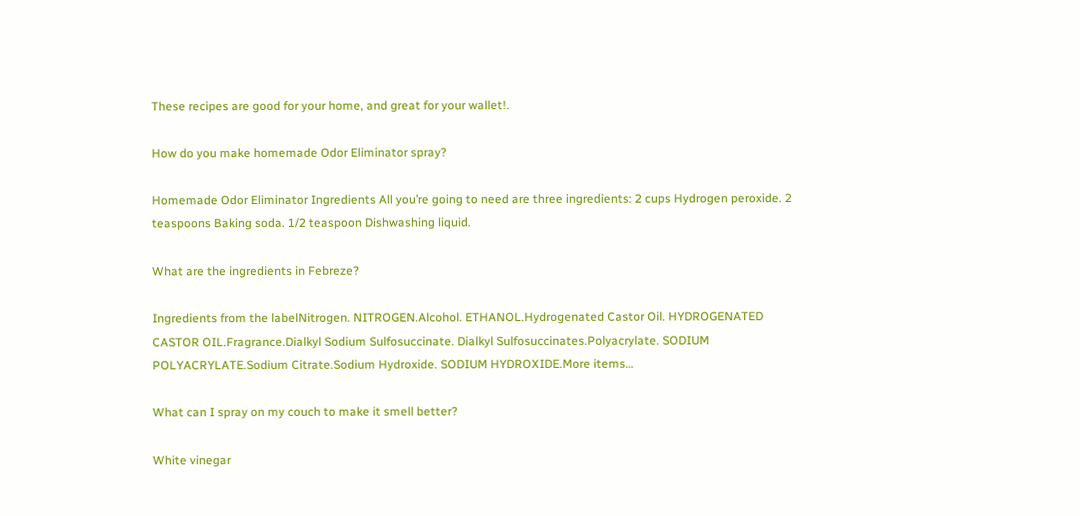These recipes are good for your home, and great for your wallet!.

How do you make homemade Odor Eliminator spray?

Homemade Odor Eliminator Ingredients All you’re going to need are three ingredients: 2 cups Hydrogen peroxide. 2 teaspoons Baking soda. 1/2 teaspoon Dishwashing liquid.

What are the ingredients in Febreze?

Ingredients from the labelNitrogen. NITROGEN.Alcohol. ETHANOL.Hydrogenated Castor Oil. HYDROGENATED CASTOR OIL.Fragrance.Dialkyl Sodium Sulfosuccinate. Dialkyl Sulfosuccinates.Polyacrylate. SODIUM POLYACRYLATE.Sodium Citrate.Sodium Hydroxide. SODIUM HYDROXIDE.More items…

What can I spray on my couch to make it smell better?

White vinegar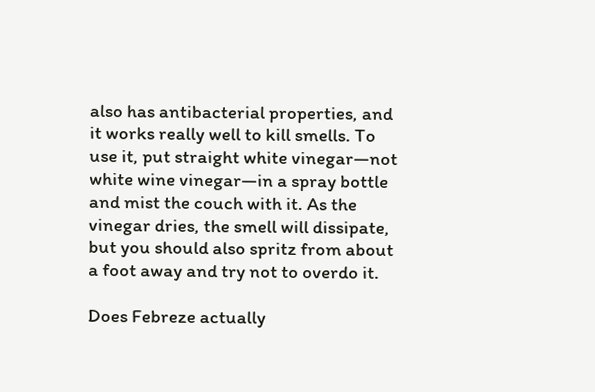also has antibacterial properties, and it works really well to kill smells. To use it, put straight white vinegar—not white wine vinegar—in a spray bottle and mist the couch with it. As the vinegar dries, the smell will dissipate, but you should also spritz from about a foot away and try not to overdo it.

Does Febreze actually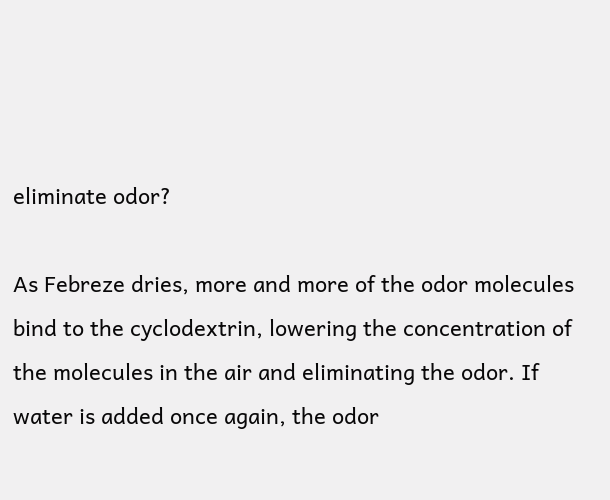eliminate odor?

As Febreze dries, more and more of the odor molecules bind to the cyclodextrin, lowering the concentration of the molecules in the air and eliminating the odor. If water is added once again, the odor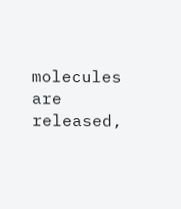molecules are released,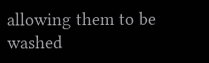allowing them to be washed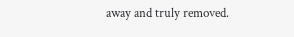away and truly removed.